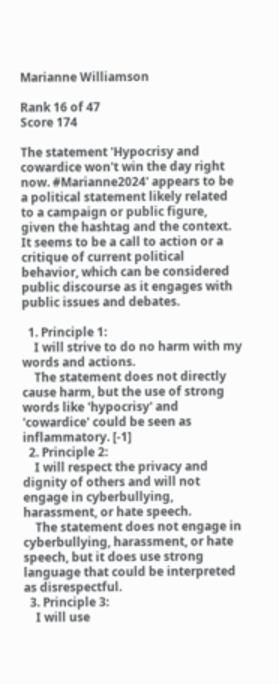Marianne Williamson

Rank 16 of 47
Score 174

The statement 'Hypocrisy and cowardice won't win the day right now. #Marianne2024' appears to be a political statement likely related to a campaign or public figure, given the hashtag and the context. It seems to be a call to action or a critique of current political behavior, which can be considered public discourse as it engages with public issues and debates.

  1. Principle 1:
    I will strive to do no harm with my words and actions.
    The statement does not directly cause harm, but the use of strong words like 'hypocrisy' and 'cowardice' could be seen as inflammatory. [-1]
  2. Principle 2:
    I will respect the privacy and dignity of others and will not engage in cyberbullying, harassment, or hate speech.
    The statement does not engage in cyberbullying, harassment, or hate speech, but it does use strong language that could be interpreted as disrespectful.
  3. Principle 3:
    I will use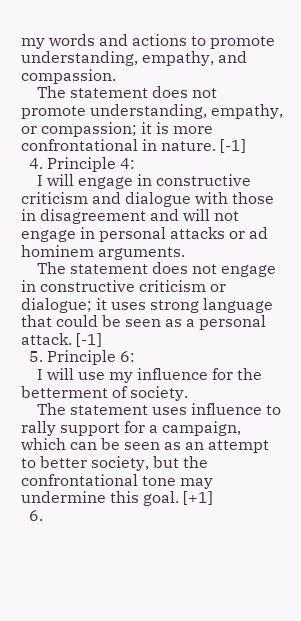my words and actions to promote understanding, empathy, and compassion.
    The statement does not promote understanding, empathy, or compassion; it is more confrontational in nature. [-1]
  4. Principle 4:
    I will engage in constructive criticism and dialogue with those in disagreement and will not engage in personal attacks or ad hominem arguments.
    The statement does not engage in constructive criticism or dialogue; it uses strong language that could be seen as a personal attack. [-1]
  5. Principle 6:
    I will use my influence for the betterment of society.
    The statement uses influence to rally support for a campaign, which can be seen as an attempt to better society, but the confrontational tone may undermine this goal. [+1]
  6.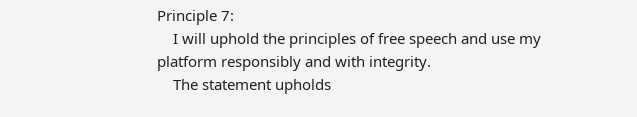Principle 7:
    I will uphold the principles of free speech and use my platform responsibly and with integrity.
    The statement upholds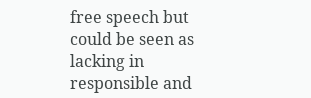free speech but could be seen as lacking in responsible and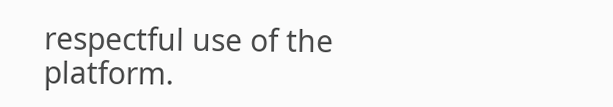respectful use of the platform.